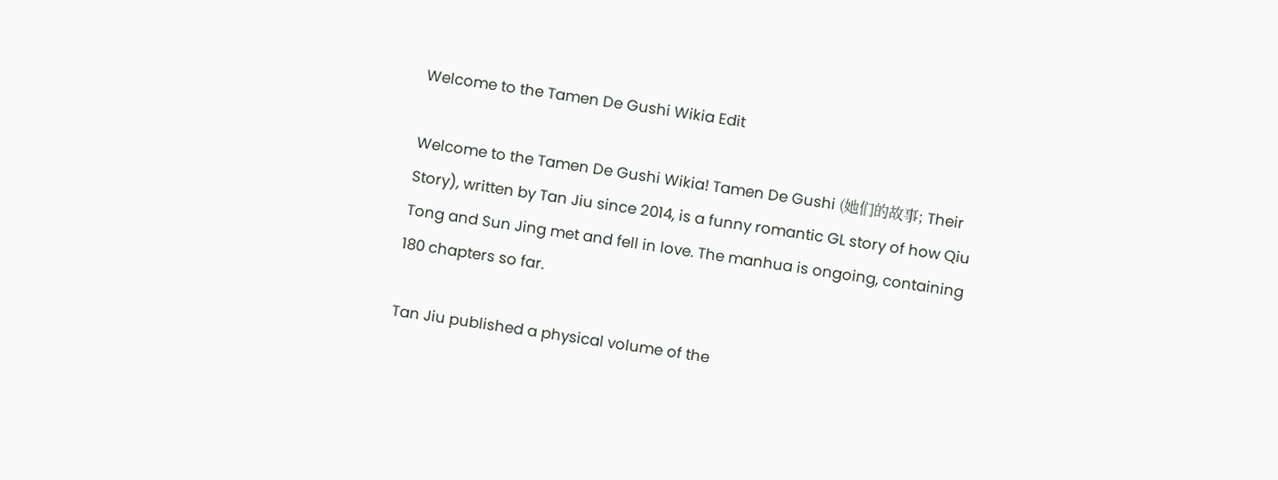Welcome to the Tamen De Gushi Wikia Edit

Welcome to the Tamen De Gushi Wikia! Tamen De Gushi (她们的故事; Their Story), written by Tan Jiu since 2014, is a funny romantic GL story of how Qiu Tong and Sun Jing met and fell in love. The manhua is ongoing, containing 180 chapters so far.

Tan Jiu published a physical volume of the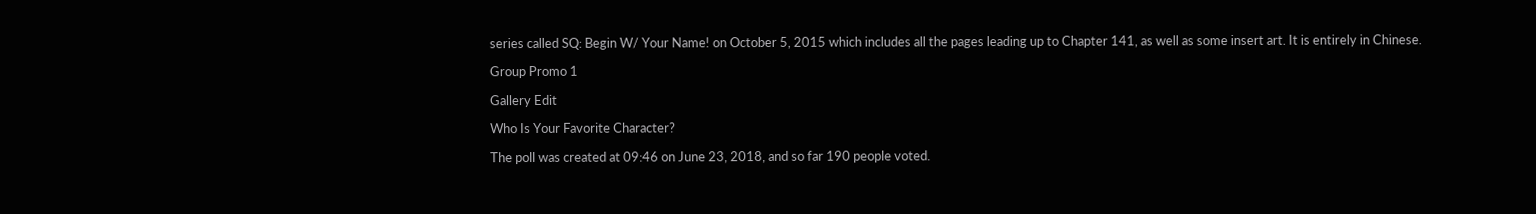series called SQ: Begin W/ Your Name! on October 5, 2015 which includes all the pages leading up to Chapter 141, as well as some insert art. It is entirely in Chinese.

Group Promo 1

Gallery Edit

Who Is Your Favorite Character?

The poll was created at 09:46 on June 23, 2018, and so far 190 people voted.